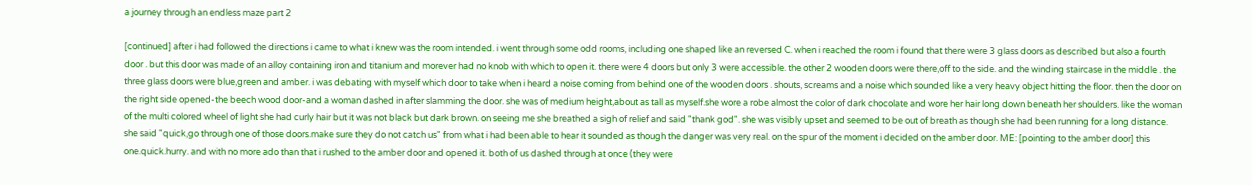a journey through an endless maze part 2

[continued] after i had followed the directions i came to what i knew was the room intended. i went through some odd rooms, including one shaped like an reversed C. when i reached the room i found that there were 3 glass doors as described but also a fourth door . but this door was made of an alloy containing iron and titanium and morever had no knob with which to open it. there were 4 doors but only 3 were accessible. the other 2 wooden doors were there,off to the side. and the winding staircase in the middle . the three glass doors were blue,green and amber. i was debating with myself which door to take when i heard a noise coming from behind one of the wooden doors . shouts, screams and a noise which sounded like a very heavy object hitting the floor. then the door on the right side opened-the beech wood door-and a woman dashed in after slamming the door. she was of medium height,about as tall as myself.she wore a robe almost the color of dark chocolate and wore her hair long down beneath her shoulders. like the woman of the multi colored wheel of light she had curly hair but it was not black but dark brown. on seeing me she breathed a sigh of relief and said "thank god". she was visibly upset and seemed to be out of breath as though she had been running for a long distance. she said "quick,go through one of those doors.make sure they do not catch us" from what i had been able to hear it sounded as though the danger was very real. on the spur of the moment i decided on the amber door. ME: [pointing to the amber door] this one.quick.hurry. and with no more ado than that i rushed to the amber door and opened it. both of us dashed through at once (they were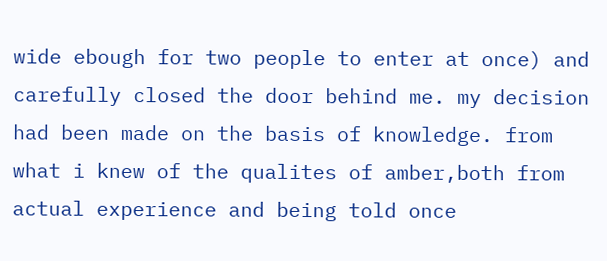wide ebough for two people to enter at once) and carefully closed the door behind me. my decision had been made on the basis of knowledge. from what i knew of the qualites of amber,both from actual experience and being told once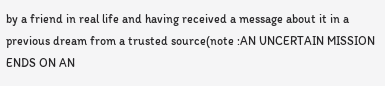by a friend in real life and having received a message about it in a previous dream from a trusted source(note :AN UNCERTAIN MISSION ENDS ON AN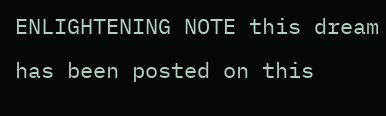ENLIGHTENING NOTE this dream has been posted on this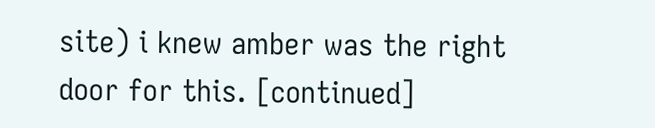site) i knew amber was the right door for this. [continued]